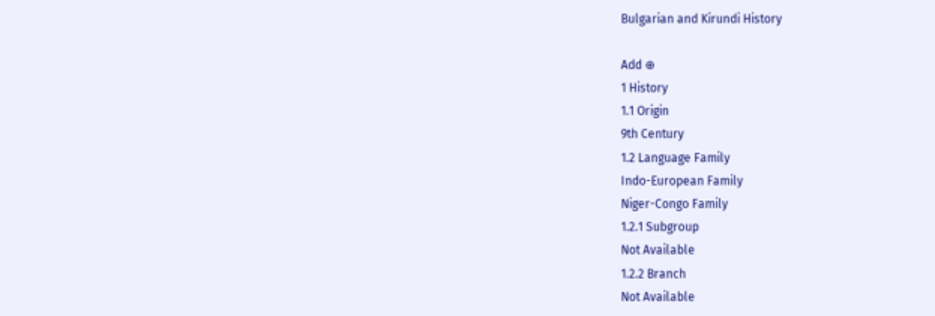Bulgarian and Kirundi History

Add ⊕
1 History
1.1 Origin
9th Century
1.2 Language Family
Indo-European Family
Niger-Congo Family
1.2.1 Subgroup
Not Available
1.2.2 Branch
Not Available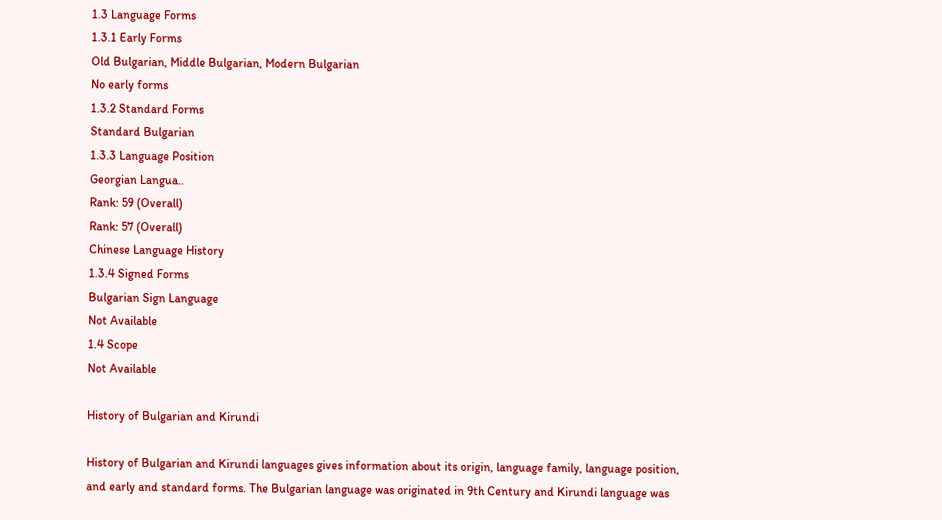1.3 Language Forms
1.3.1 Early Forms
Old Bulgarian, Middle Bulgarian, Modern Bulgarian
No early forms
1.3.2 Standard Forms
Standard Bulgarian
1.3.3 Language Position
Georgian Langua..
Rank: 59 (Overall)
Rank: 57 (Overall)
Chinese Language History
1.3.4 Signed Forms
Bulgarian Sign Language
Not Available
1.4 Scope
Not Available

History of Bulgarian and Kirundi

History of Bulgarian and Kirundi languages gives information about its origin, language family, language position, and early and standard forms. The Bulgarian language was originated in 9th Century and Kirundi language was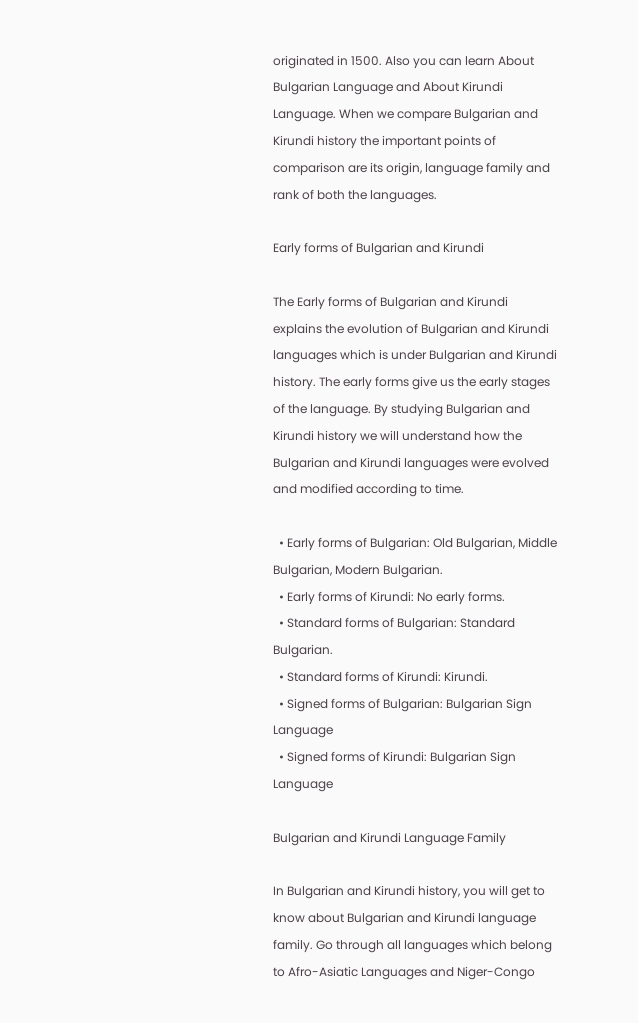originated in 1500. Also you can learn About Bulgarian Language and About Kirundi Language. When we compare Bulgarian and Kirundi history the important points of comparison are its origin, language family and rank of both the languages.

Early forms of Bulgarian and Kirundi

The Early forms of Bulgarian and Kirundi explains the evolution of Bulgarian and Kirundi languages which is under Bulgarian and Kirundi history. The early forms give us the early stages of the language. By studying Bulgarian and Kirundi history we will understand how the Bulgarian and Kirundi languages were evolved and modified according to time.

  • Early forms of Bulgarian: Old Bulgarian, Middle Bulgarian, Modern Bulgarian.
  • Early forms of Kirundi: No early forms.
  • Standard forms of Bulgarian: Standard Bulgarian.
  • Standard forms of Kirundi: Kirundi.
  • Signed forms of Bulgarian: Bulgarian Sign Language
  • Signed forms of Kirundi: Bulgarian Sign Language

Bulgarian and Kirundi Language Family

In Bulgarian and Kirundi history, you will get to know about Bulgarian and Kirundi language family. Go through all languages which belong to Afro-Asiatic Languages and Niger-Congo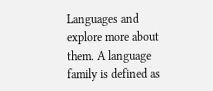Languages and explore more about them. A language family is defined as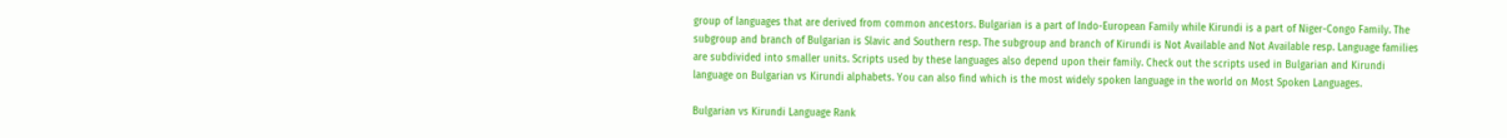group of languages that are derived from common ancestors. Bulgarian is a part of Indo-European Family while Kirundi is a part of Niger-Congo Family. The subgroup and branch of Bulgarian is Slavic and Southern resp. The subgroup and branch of Kirundi is Not Available and Not Available resp. Language families are subdivided into smaller units. Scripts used by these languages also depend upon their family. Check out the scripts used in Bulgarian and Kirundi language on Bulgarian vs Kirundi alphabets. You can also find which is the most widely spoken language in the world on Most Spoken Languages.

Bulgarian vs Kirundi Language Rank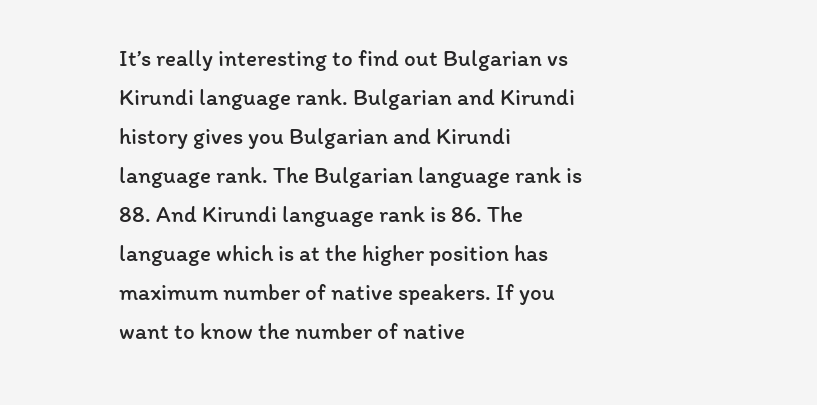It’s really interesting to find out Bulgarian vs Kirundi language rank. Bulgarian and Kirundi history gives you Bulgarian and Kirundi language rank. The Bulgarian language rank is 88. And Kirundi language rank is 86. The language which is at the higher position has maximum number of native speakers. If you want to know the number of native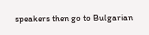speakers then go to Bulgarian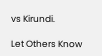vs Kirundi.

Let Others Know